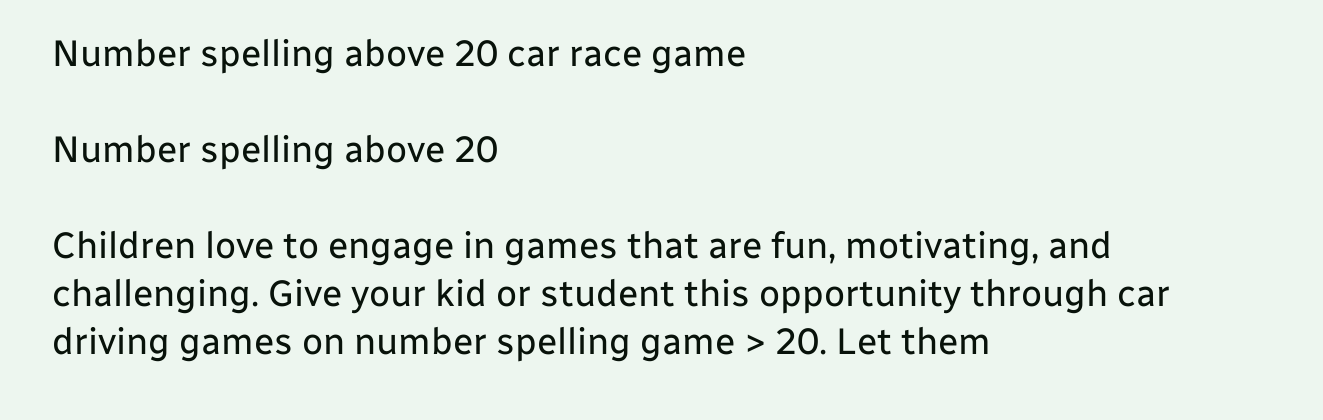Number spelling above 20 car race game

Number spelling above 20

Children love to engage in games that are fun, motivating, and challenging. Give your kid or student this opportunity through car driving games on number spelling game > 20. Let them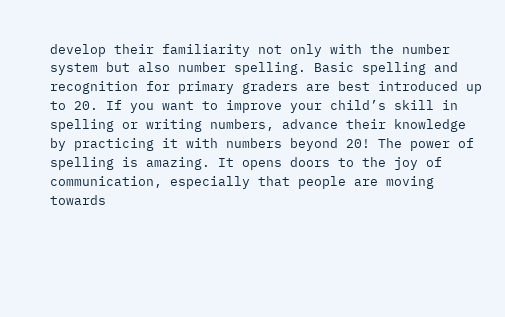develop their familiarity not only with the number system but also number spelling. Basic spelling and recognition for primary graders are best introduced up to 20. If you want to improve your child’s skill in spelling or writing numbers, advance their knowledge by practicing it with numbers beyond 20! The power of spelling is amazing. It opens doors to the joy of communication, especially that people are moving towards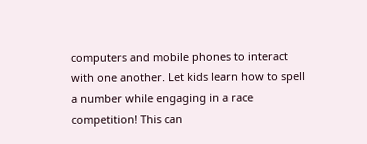computers and mobile phones to interact with one another. Let kids learn how to spell a number while engaging in a race competition! This can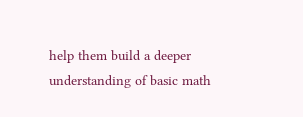help them build a deeper understanding of basic math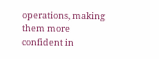operations, making them more confident in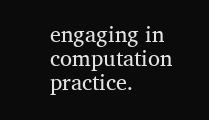engaging in computation practice.